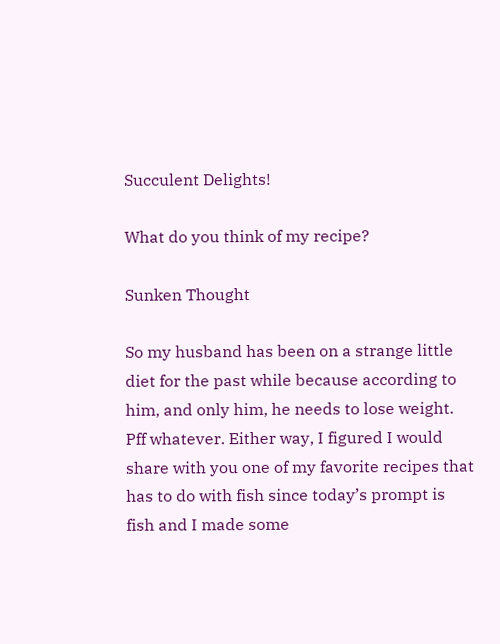Succulent Delights!

What do you think of my recipe?

Sunken Thought

So my husband has been on a strange little diet for the past while because according to him, and only him, he needs to lose weight. Pff whatever. Either way, I figured I would share with you one of my favorite recipes that has to do with fish since today’s prompt is fish and I made some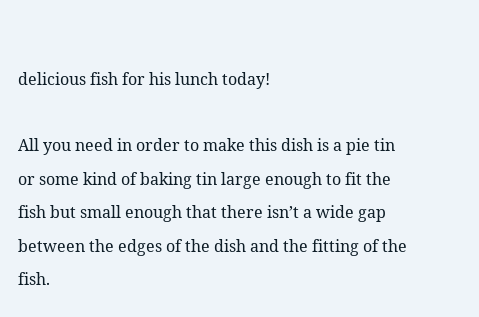delicious fish for his lunch today!

All you need in order to make this dish is a pie tin or some kind of baking tin large enough to fit the fish but small enough that there isn’t a wide gap between the edges of the dish and the fitting of the fish.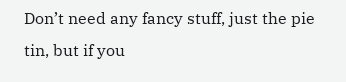Don’t need any fancy stuff, just the pie tin, but if you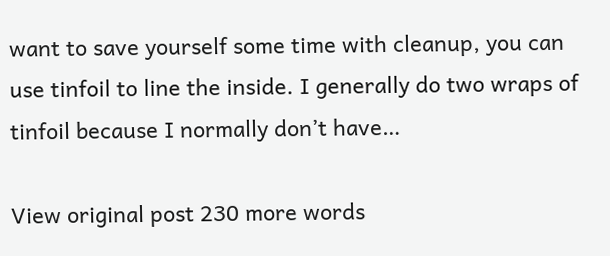want to save yourself some time with cleanup, you can use tinfoil to line the inside. I generally do two wraps of tinfoil because I normally don’t have…

View original post 230 more words